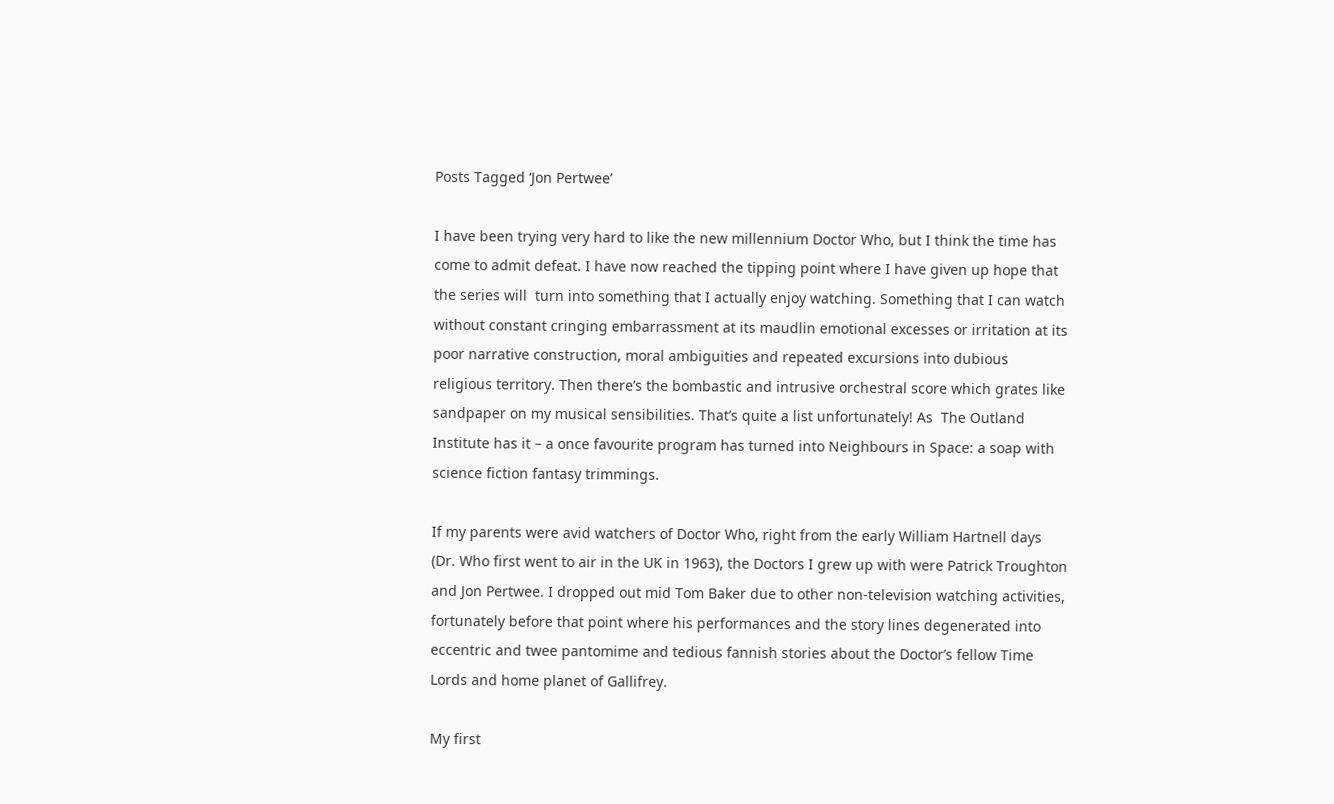Posts Tagged ‘Jon Pertwee’

I have been trying very hard to like the new millennium Doctor Who, but I think the time has come to admit defeat. I have now reached the tipping point where I have given up hope that the series will  turn into something that I actually enjoy watching. Something that I can watch without constant cringing embarrassment at its maudlin emotional excesses or irritation at its poor narrative construction, moral ambiguities and repeated excursions into dubious religious territory. Then there’s the bombastic and intrusive orchestral score which grates like sandpaper on my musical sensibilities. That’s quite a list unfortunately! As  The Outland Institute has it – a once favourite program has turned into Neighbours in Space: a soap with science fiction fantasy trimmings.

If my parents were avid watchers of Doctor Who, right from the early William Hartnell days (Dr. Who first went to air in the UK in 1963), the Doctors I grew up with were Patrick Troughton and Jon Pertwee. I dropped out mid Tom Baker due to other non-television watching activities, fortunately before that point where his performances and the story lines degenerated into eccentric and twee pantomime and tedious fannish stories about the Doctor’s fellow Time Lords and home planet of Gallifrey.

My first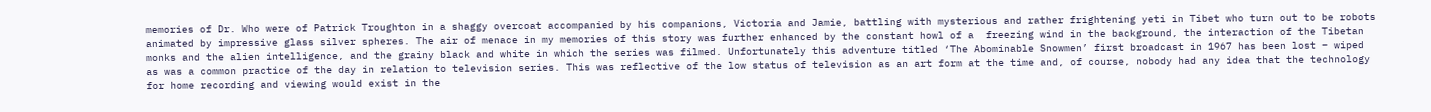memories of Dr. Who were of Patrick Troughton in a shaggy overcoat accompanied by his companions, Victoria and Jamie, battling with mysterious and rather frightening yeti in Tibet who turn out to be robots animated by impressive glass silver spheres. The air of menace in my memories of this story was further enhanced by the constant howl of a  freezing wind in the background, the interaction of the Tibetan monks and the alien intelligence, and the grainy black and white in which the series was filmed. Unfortunately this adventure titled ‘The Abominable Snowmen’ first broadcast in 1967 has been lost – wiped as was a common practice of the day in relation to television series. This was reflective of the low status of television as an art form at the time and, of course, nobody had any idea that the technology for home recording and viewing would exist in the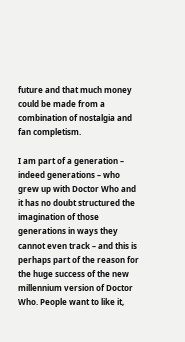future and that much money could be made from a combination of nostalgia and fan completism.

I am part of a generation – indeed generations – who grew up with Doctor Who and it has no doubt structured the imagination of those generations in ways they cannot even track – and this is perhaps part of the reason for the huge success of the new millennium version of Doctor Who. People want to like it,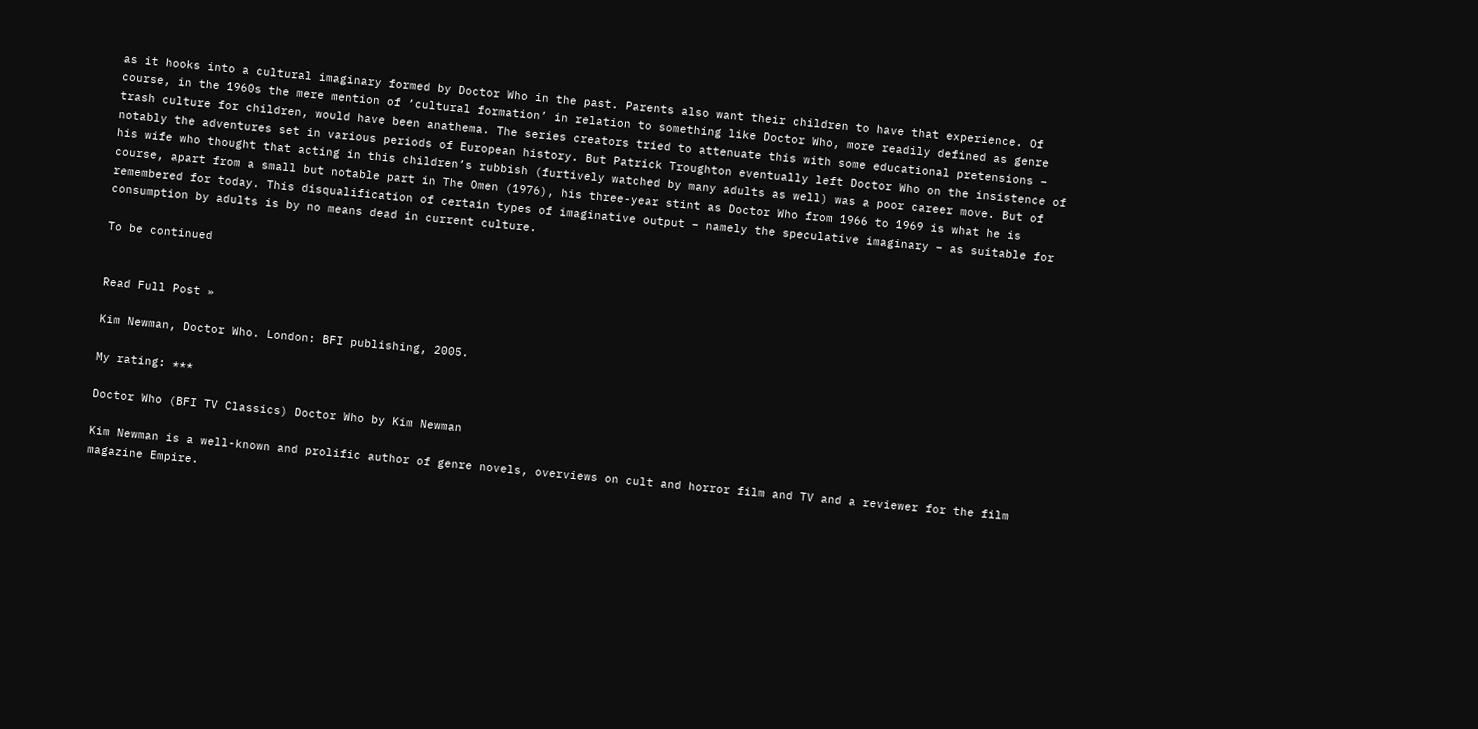as it hooks into a cultural imaginary formed by Doctor Who in the past. Parents also want their children to have that experience. Of course, in the 1960s the mere mention of ‘cultural formation’ in relation to something like Doctor Who, more readily defined as genre trash culture for children, would have been anathema. The series creators tried to attenuate this with some educational pretensions – notably the adventures set in various periods of European history. But Patrick Troughton eventually left Doctor Who on the insistence of his wife who thought that acting in this children’s rubbish (furtively watched by many adults as well) was a poor career move. But of course, apart from a small but notable part in The Omen (1976), his three-year stint as Doctor Who from 1966 to 1969 is what he is remembered for today. This disqualification of certain types of imaginative output – namely the speculative imaginary – as suitable for consumption by adults is by no means dead in current culture.

To be continued


Read Full Post »

Kim Newman, Doctor Who. London: BFI publishing, 2005.

My rating: ***

Doctor Who (BFI TV Classics) Doctor Who by Kim Newman

Kim Newman is a well-known and prolific author of genre novels, overviews on cult and horror film and TV and a reviewer for the film magazine Empire.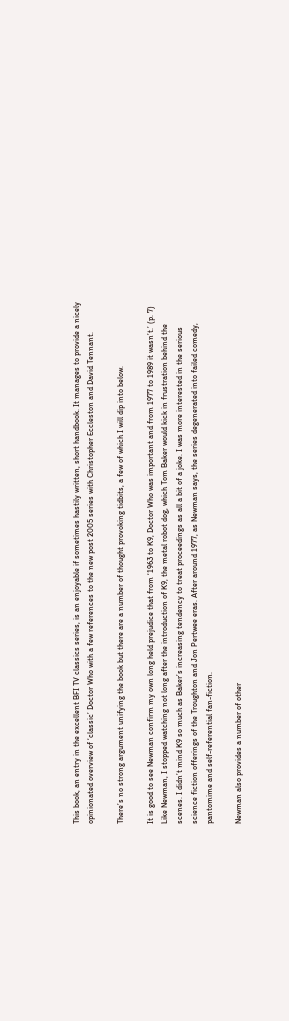This book, an entry in the excellent BFI TV classics series, is an enjoyable if sometimes hastily written, short handbook. It manages to provide a nicely opinionated overview of ‘classic’ Doctor Who with a few references to the new post 2005 series with Christopher Eccleston and David Tennant.

There’s no strong argument unifying the book but there are a number of thought provoking tidbits, a few of which I will dip into below.

It is good to see Newman confirm my own long held prejudice that from ‘1963 to K9, Doctor Who was important and from 1977 to 1989 it wasn’t.’ (p. 7) Like Newman, I stopped watching not long after the introduction of K9, the metal robot dog, which Tom Baker would kick in frustration behind the scenes. I didn’t mind K9 so much as Baker’s increasing tendency to treat proceedings as all a bit of a joke. I was more interested in the serious science fiction offerings of the Troughton and Jon Pertwee eras. After around 1977, as Newman says, the series degenerated into failed comedy, pantomime and self-referential fan-fiction.

Newman also provides a number of other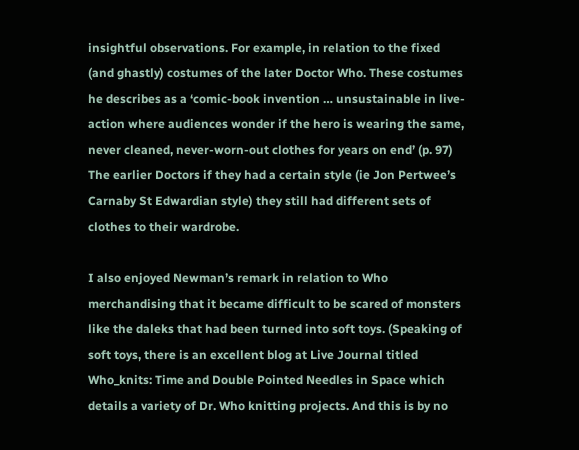insightful observations. For example, in relation to the fixed (and ghastly) costumes of the later Doctor Who. These costumes he describes as a ‘comic-book invention … unsustainable in live-action where audiences wonder if the hero is wearing the same, never cleaned, never-worn-out clothes for years on end’ (p. 97) The earlier Doctors if they had a certain style (ie Jon Pertwee’s Carnaby St Edwardian style) they still had different sets of clothes to their wardrobe.

I also enjoyed Newman’s remark in relation to Who merchandising that it became difficult to be scared of monsters like the daleks that had been turned into soft toys. (Speaking of soft toys, there is an excellent blog at Live Journal titled Who_knits: Time and Double Pointed Needles in Space which details a variety of Dr. Who knitting projects. And this is by no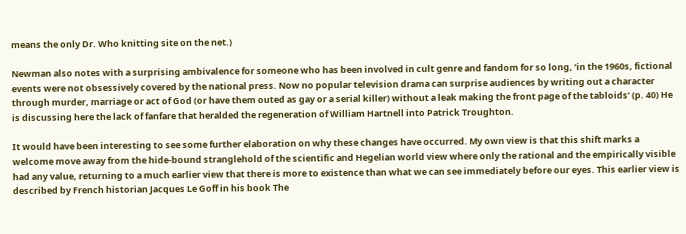means the only Dr. Who knitting site on the net.)

Newman also notes with a surprising ambivalence for someone who has been involved in cult genre and fandom for so long, ‘in the 1960s, fictional events were not obsessively covered by the national press. Now no popular television drama can surprise audiences by writing out a character through murder, marriage or act of God (or have them outed as gay or a serial killer) without a leak making the front page of the tabloids’ (p. 40) He is discussing here the lack of fanfare that heralded the regeneration of William Hartnell into Patrick Troughton.

It would have been interesting to see some further elaboration on why these changes have occurred. My own view is that this shift marks a welcome move away from the hide-bound stranglehold of the scientific and Hegelian world view where only the rational and the empirically visible had any value, returning to a much earlier view that there is more to existence than what we can see immediately before our eyes. This earlier view is described by French historian Jacques Le Goff in his book The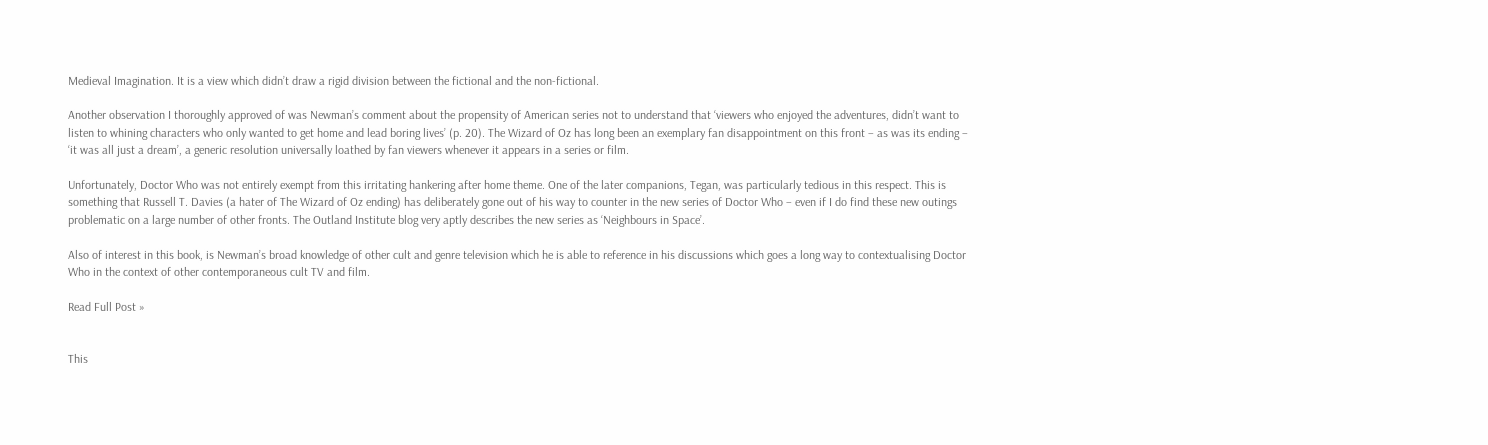Medieval Imagination. It is a view which didn’t draw a rigid division between the fictional and the non-fictional.

Another observation I thoroughly approved of was Newman’s comment about the propensity of American series not to understand that ‘viewers who enjoyed the adventures, didn’t want to listen to whining characters who only wanted to get home and lead boring lives’ (p. 20). The Wizard of Oz has long been an exemplary fan disappointment on this front – as was its ending – ‘it was all just a dream’, a generic resolution universally loathed by fan viewers whenever it appears in a series or film.

Unfortunately, Doctor Who was not entirely exempt from this irritating hankering after home theme. One of the later companions, Tegan, was particularly tedious in this respect. This is something that Russell T. Davies (a hater of The Wizard of Oz ending) has deliberately gone out of his way to counter in the new series of Doctor Who – even if I do find these new outings problematic on a large number of other fronts. The Outland Institute blog very aptly describes the new series as ‘Neighbours in Space’.

Also of interest in this book, is Newman’s broad knowledge of other cult and genre television which he is able to reference in his discussions which goes a long way to contextualising Doctor Who in the context of other contemporaneous cult TV and film.

Read Full Post »


This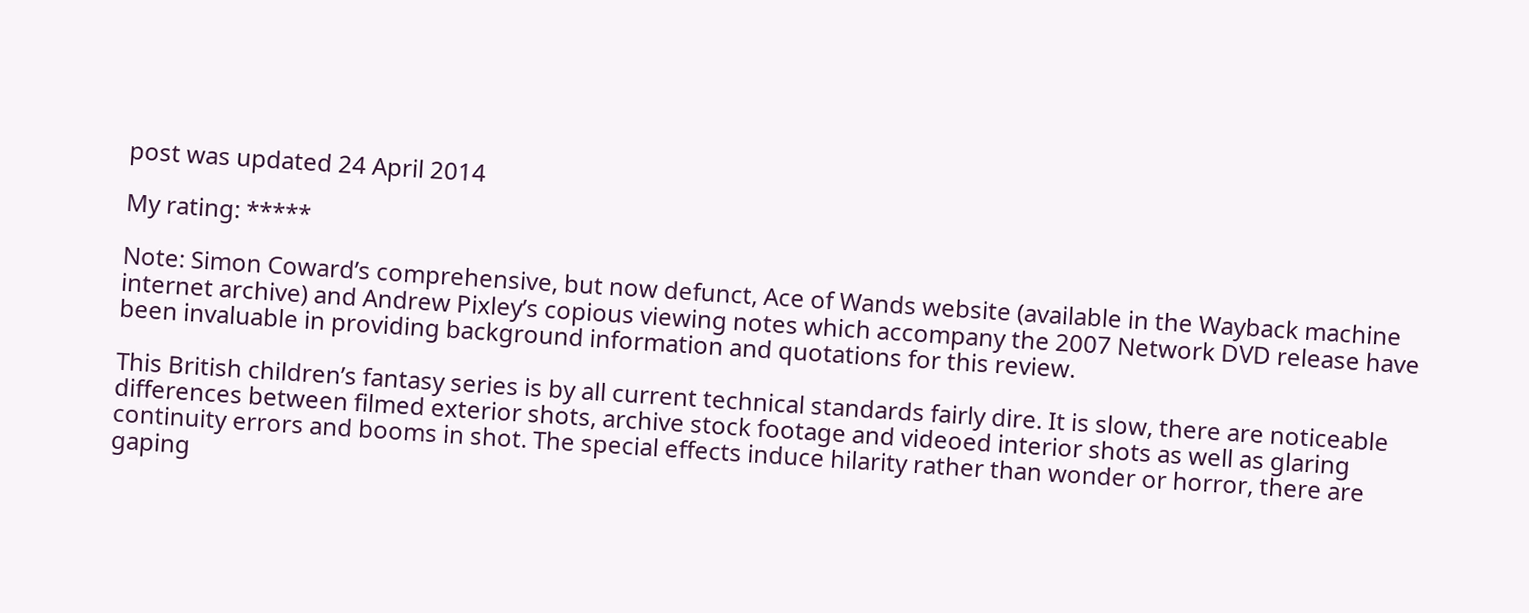post was updated 24 April 2014

My rating: *****

Note: Simon Coward’s comprehensive, but now defunct, Ace of Wands website (available in the Wayback machine internet archive) and Andrew Pixley’s copious viewing notes which accompany the 2007 Network DVD release have been invaluable in providing background information and quotations for this review.

This British children’s fantasy series is by all current technical standards fairly dire. It is slow, there are noticeable differences between filmed exterior shots, archive stock footage and videoed interior shots as well as glaring continuity errors and booms in shot. The special effects induce hilarity rather than wonder or horror, there are gaping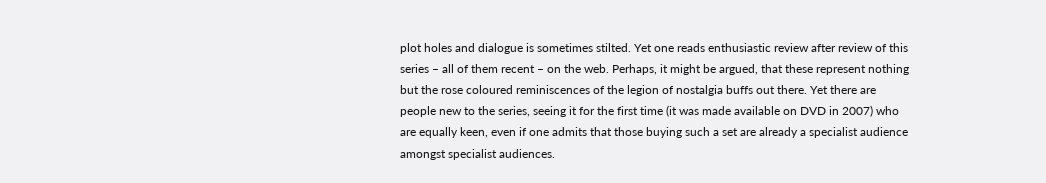plot holes and dialogue is sometimes stilted. Yet one reads enthusiastic review after review of this series – all of them recent – on the web. Perhaps, it might be argued, that these represent nothing but the rose coloured reminiscences of the legion of nostalgia buffs out there. Yet there are people new to the series, seeing it for the first time (it was made available on DVD in 2007) who are equally keen, even if one admits that those buying such a set are already a specialist audience amongst specialist audiences.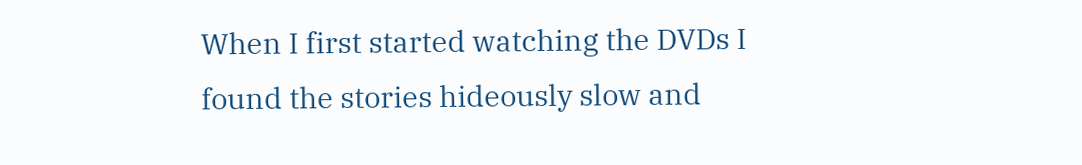When I first started watching the DVDs I found the stories hideously slow and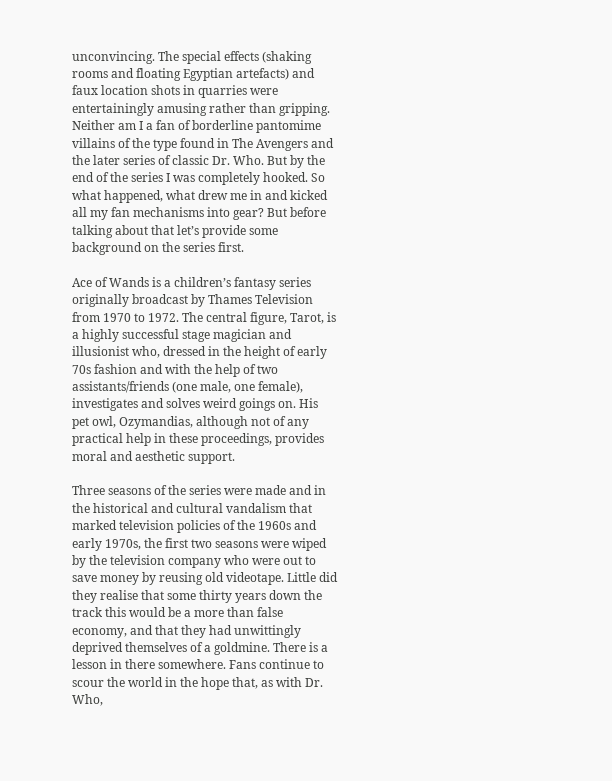unconvincing. The special effects (shaking rooms and floating Egyptian artefacts) and faux location shots in quarries were entertainingly amusing rather than gripping. Neither am I a fan of borderline pantomime villains of the type found in The Avengers and the later series of classic Dr. Who. But by the end of the series I was completely hooked. So what happened, what drew me in and kicked all my fan mechanisms into gear? But before talking about that let’s provide some background on the series first.

Ace of Wands is a children’s fantasy series originally broadcast by Thames Television from 1970 to 1972. The central figure, Tarot, is a highly successful stage magician and illusionist who, dressed in the height of early 70s fashion and with the help of two assistants/friends (one male, one female), investigates and solves weird goings on. His pet owl, Ozymandias, although not of any practical help in these proceedings, provides moral and aesthetic support.

Three seasons of the series were made and in the historical and cultural vandalism that marked television policies of the 1960s and early 1970s, the first two seasons were wiped by the television company who were out to save money by reusing old videotape. Little did they realise that some thirty years down the track this would be a more than false economy, and that they had unwittingly deprived themselves of a goldmine. There is a lesson in there somewhere. Fans continue to scour the world in the hope that, as with Dr. Who,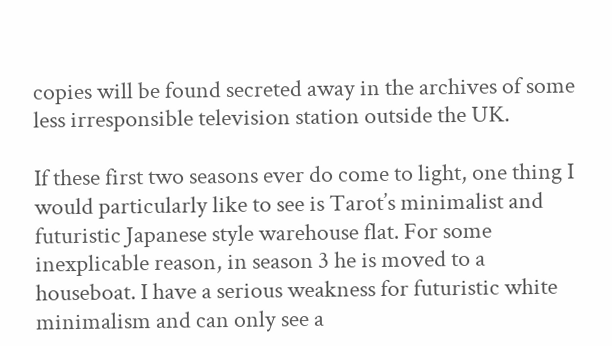copies will be found secreted away in the archives of some less irresponsible television station outside the UK.

If these first two seasons ever do come to light, one thing I would particularly like to see is Tarot’s minimalist and futuristic Japanese style warehouse flat. For some inexplicable reason, in season 3 he is moved to a houseboat. I have a serious weakness for futuristic white minimalism and can only see a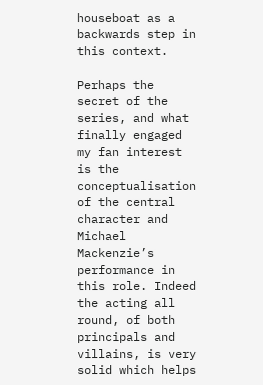houseboat as a backwards step in this context.

Perhaps the secret of the series, and what finally engaged my fan interest is the conceptualisation of the central character and Michael Mackenzie’s performance in this role. Indeed the acting all round, of both principals and villains, is very solid which helps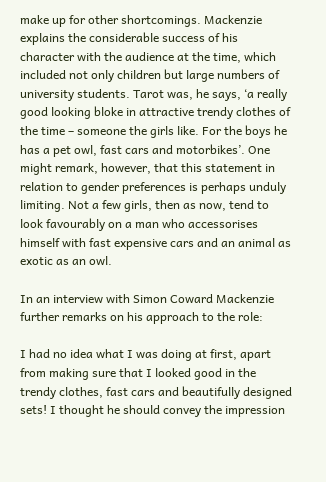make up for other shortcomings. Mackenzie explains the considerable success of his character with the audience at the time, which included not only children but large numbers of university students. Tarot was, he says, ‘a really good looking bloke in attractive trendy clothes of the time – someone the girls like. For the boys he has a pet owl, fast cars and motorbikes’. One might remark, however, that this statement in relation to gender preferences is perhaps unduly limiting. Not a few girls, then as now, tend to look favourably on a man who accessorises himself with fast expensive cars and an animal as exotic as an owl.

In an interview with Simon Coward Mackenzie further remarks on his approach to the role:

I had no idea what I was doing at first, apart from making sure that I looked good in the trendy clothes, fast cars and beautifully designed sets! I thought he should convey the impression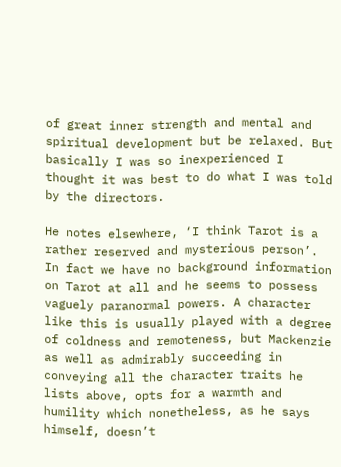of great inner strength and mental and spiritual development but be relaxed. But basically I was so inexperienced I thought it was best to do what I was told by the directors.

He notes elsewhere, ‘I think Tarot is a rather reserved and mysterious person’. In fact we have no background information on Tarot at all and he seems to possess vaguely paranormal powers. A character like this is usually played with a degree of coldness and remoteness, but Mackenzie as well as admirably succeeding in conveying all the character traits he lists above, opts for a warmth and humility which nonetheless, as he says himself, doesn’t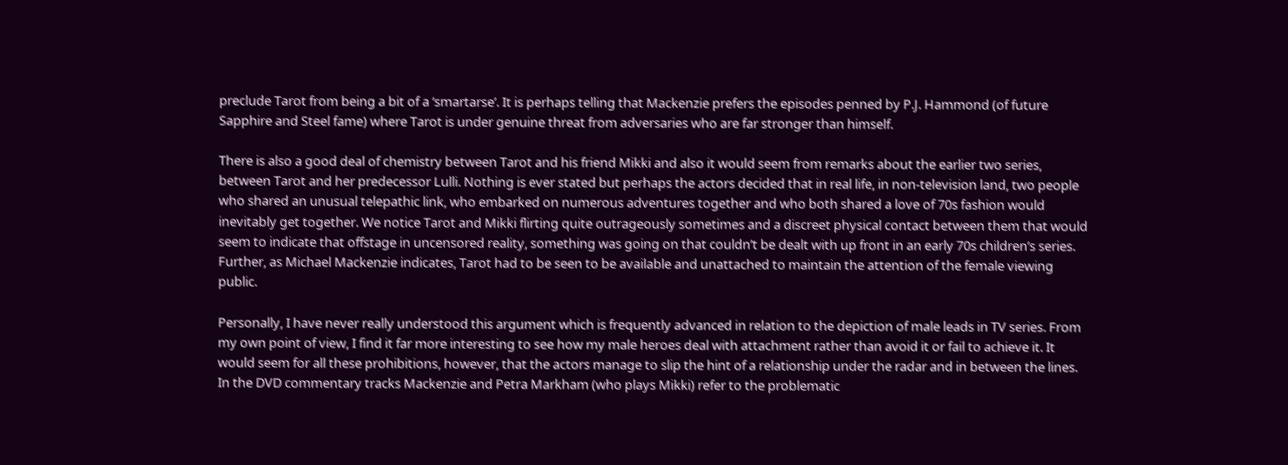preclude Tarot from being a bit of a ‘smartarse’. It is perhaps telling that Mackenzie prefers the episodes penned by P.J. Hammond (of future Sapphire and Steel fame) where Tarot is under genuine threat from adversaries who are far stronger than himself.

There is also a good deal of chemistry between Tarot and his friend Mikki and also it would seem from remarks about the earlier two series, between Tarot and her predecessor Lulli. Nothing is ever stated but perhaps the actors decided that in real life, in non-television land, two people who shared an unusual telepathic link, who embarked on numerous adventures together and who both shared a love of 70s fashion would inevitably get together. We notice Tarot and Mikki flirting quite outrageously sometimes and a discreet physical contact between them that would seem to indicate that offstage in uncensored reality, something was going on that couldn’t be dealt with up front in an early 70s children’s series. Further, as Michael Mackenzie indicates, Tarot had to be seen to be available and unattached to maintain the attention of the female viewing public.

Personally, I have never really understood this argument which is frequently advanced in relation to the depiction of male leads in TV series. From my own point of view, I find it far more interesting to see how my male heroes deal with attachment rather than avoid it or fail to achieve it. It would seem for all these prohibitions, however, that the actors manage to slip the hint of a relationship under the radar and in between the lines. In the DVD commentary tracks Mackenzie and Petra Markham (who plays Mikki) refer to the problematic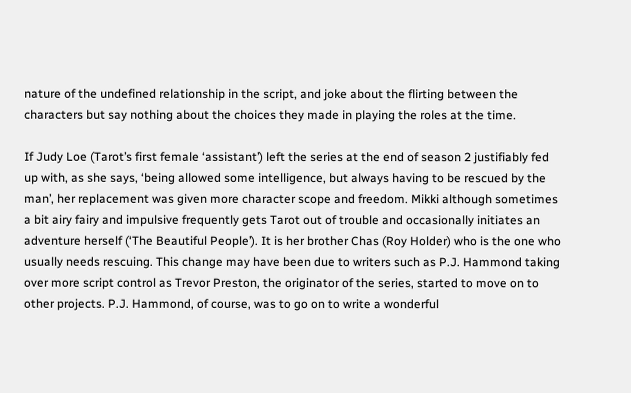nature of the undefined relationship in the script, and joke about the flirting between the characters but say nothing about the choices they made in playing the roles at the time.

If Judy Loe (Tarot’s first female ‘assistant’) left the series at the end of season 2 justifiably fed up with, as she says, ‘being allowed some intelligence, but always having to be rescued by the man’, her replacement was given more character scope and freedom. Mikki although sometimes a bit airy fairy and impulsive frequently gets Tarot out of trouble and occasionally initiates an adventure herself (‘The Beautiful People’). It is her brother Chas (Roy Holder) who is the one who usually needs rescuing. This change may have been due to writers such as P.J. Hammond taking over more script control as Trevor Preston, the originator of the series, started to move on to other projects. P.J. Hammond, of course, was to go on to write a wonderful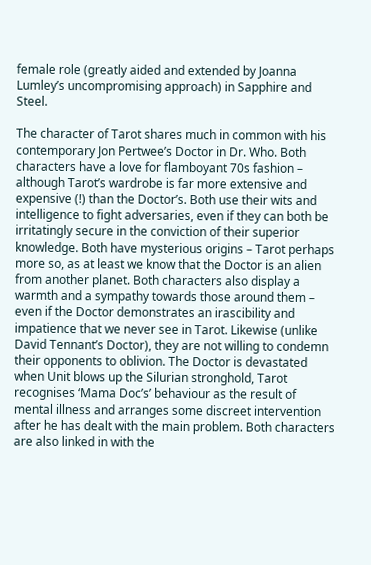female role (greatly aided and extended by Joanna Lumley’s uncompromising approach) in Sapphire and Steel.

The character of Tarot shares much in common with his contemporary Jon Pertwee’s Doctor in Dr. Who. Both characters have a love for flamboyant 70s fashion – although Tarot’s wardrobe is far more extensive and expensive (!) than the Doctor’s. Both use their wits and intelligence to fight adversaries, even if they can both be irritatingly secure in the conviction of their superior knowledge. Both have mysterious origins – Tarot perhaps more so, as at least we know that the Doctor is an alien from another planet. Both characters also display a warmth and a sympathy towards those around them – even if the Doctor demonstrates an irascibility and impatience that we never see in Tarot. Likewise (unlike David Tennant’s Doctor), they are not willing to condemn their opponents to oblivion. The Doctor is devastated when Unit blows up the Silurian stronghold, Tarot recognises ‘Mama Doc’s’ behaviour as the result of mental illness and arranges some discreet intervention after he has dealt with the main problem. Both characters are also linked in with the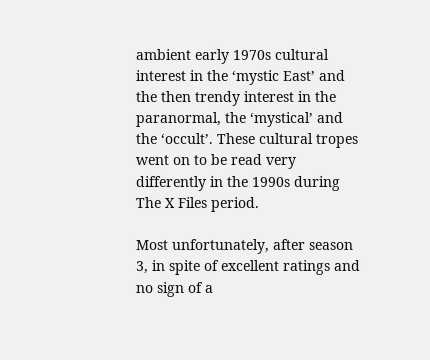ambient early 1970s cultural interest in the ‘mystic East’ and the then trendy interest in the paranormal, the ‘mystical’ and the ‘occult’. These cultural tropes went on to be read very differently in the 1990s during The X Files period.

Most unfortunately, after season 3, in spite of excellent ratings and no sign of a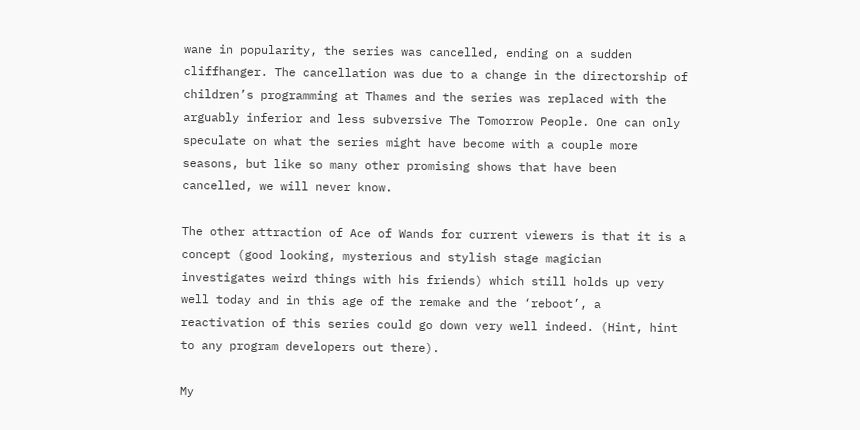wane in popularity, the series was cancelled, ending on a sudden cliffhanger. The cancellation was due to a change in the directorship of children’s programming at Thames and the series was replaced with the arguably inferior and less subversive The Tomorrow People. One can only speculate on what the series might have become with a couple more seasons, but like so many other promising shows that have been cancelled, we will never know.

The other attraction of Ace of Wands for current viewers is that it is a concept (good looking, mysterious and stylish stage magician investigates weird things with his friends) which still holds up very well today and in this age of the remake and the ‘reboot’, a reactivation of this series could go down very well indeed. (Hint, hint to any program developers out there).

My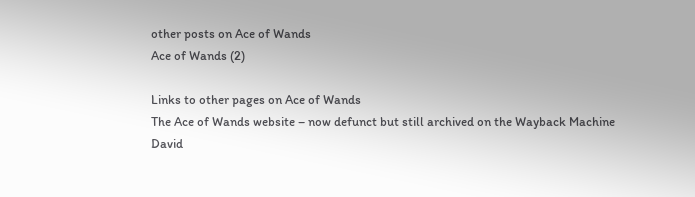other posts on Ace of Wands
Ace of Wands (2)

Links to other pages on Ace of Wands
The Ace of Wands website – now defunct but still archived on the Wayback Machine
David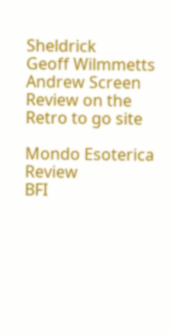Sheldrick
Geoff Wilmmetts
Andrew Screen
Review on the Retro to go site

Mondo Esoterica Review
BFI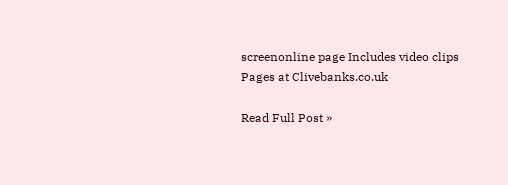screenonline page Includes video clips
Pages at Clivebanks.co.uk

Read Full Post »